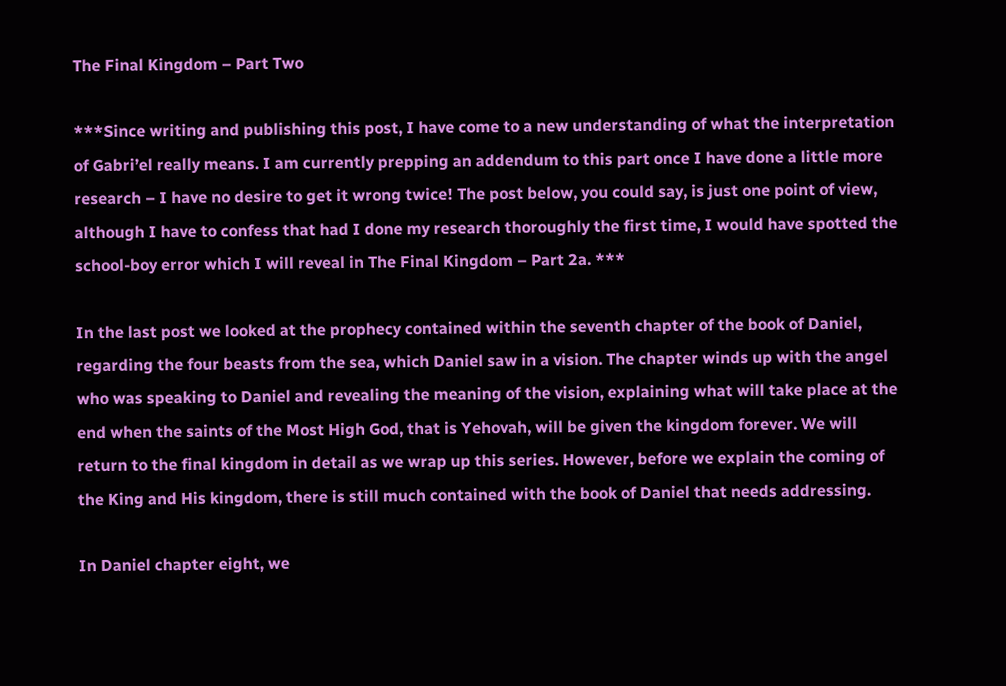The Final Kingdom – Part Two

***Since writing and publishing this post, I have come to a new understanding of what the interpretation of Gabri’el really means. I am currently prepping an addendum to this part once I have done a little more research – I have no desire to get it wrong twice! The post below, you could say, is just one point of view, although I have to confess that had I done my research thoroughly the first time, I would have spotted the school-boy error which I will reveal in The Final Kingdom – Part 2a. ***

In the last post we looked at the prophecy contained within the seventh chapter of the book of Daniel, regarding the four beasts from the sea, which Daniel saw in a vision. The chapter winds up with the angel who was speaking to Daniel and revealing the meaning of the vision, explaining what will take place at the end when the saints of the Most High God, that is Yehovah, will be given the kingdom forever. We will return to the final kingdom in detail as we wrap up this series. However, before we explain the coming of the King and His kingdom, there is still much contained with the book of Daniel that needs addressing.

In Daniel chapter eight, we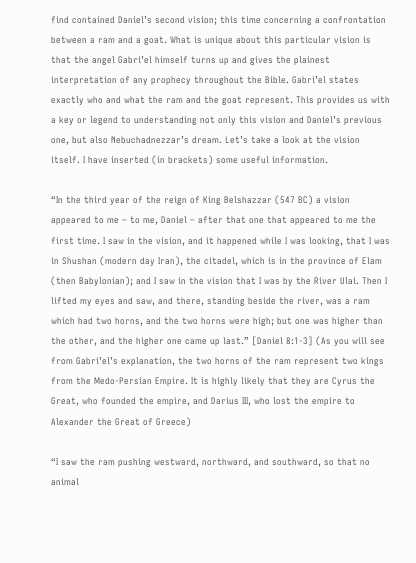find contained Daniel’s second vision; this time concerning a confrontation between a ram and a goat. What is unique about this particular vision is that the angel Gabri’el himself turns up and gives the plainest interpretation of any prophecy throughout the Bible. Gabri’el states exactly who and what the ram and the goat represent. This provides us with a key or legend to understanding not only this vision and Daniel’s previous one, but also Nebuchadnezzar’s dream. Let’s take a look at the vision itself. I have inserted (in brackets) some useful information.

“In the third year of the reign of King Belshazzar (547 BC) a vision appeared to me – to me, Daniel – after that one that appeared to me the first time. I saw in the vision, and it happened while I was looking, that I was in Shushan (modern day Iran), the citadel, which is in the province of Elam (then Babylonian); and I saw in the vision that I was by the River Ulai. Then I lifted my eyes and saw, and there, standing beside the river, was a ram which had two horns, and the two horns were high; but one was higher than the other, and the higher one came up last.” [Daniel 8:1-3] (As you will see from Gabri’el’s explanation, the two horns of the ram represent two kings from the Medo-Persian Empire. It is highly likely that they are Cyrus the Great, who founded the empire, and Darius III, who lost the empire to Alexander the Great of Greece)

“I saw the ram pushing westward, northward, and southward, so that no animal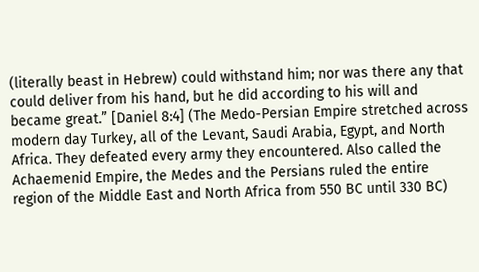(literally beast in Hebrew) could withstand him; nor was there any that could deliver from his hand, but he did according to his will and became great.” [Daniel 8:4] (The Medo-Persian Empire stretched across modern day Turkey, all of the Levant, Saudi Arabia, Egypt, and North Africa. They defeated every army they encountered. Also called the Achaemenid Empire, the Medes and the Persians ruled the entire region of the Middle East and North Africa from 550 BC until 330 BC)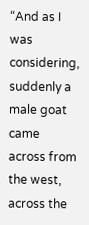“And as I was considering, suddenly a male goat came across from the west, across the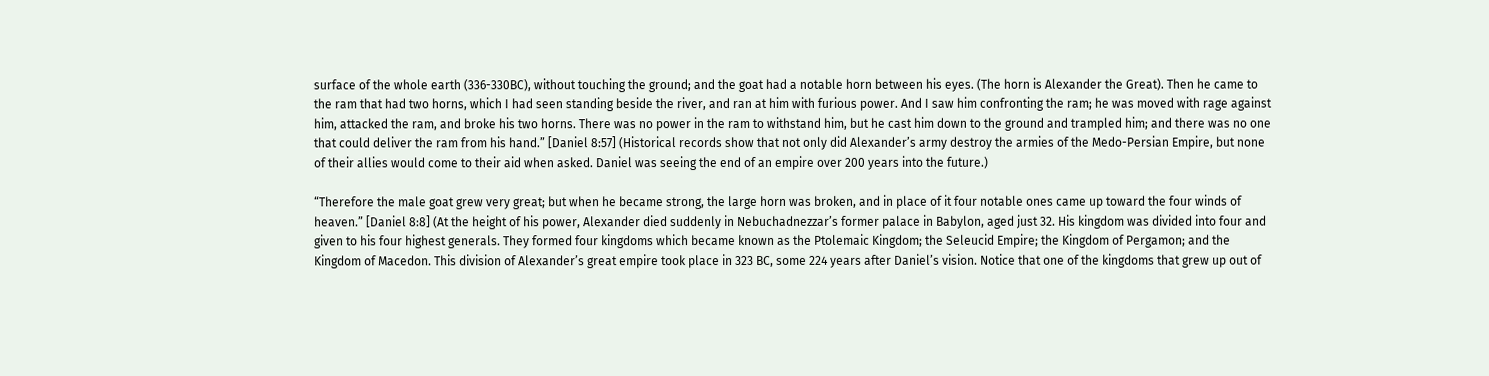surface of the whole earth (336-330BC), without touching the ground; and the goat had a notable horn between his eyes. (The horn is Alexander the Great). Then he came to the ram that had two horns, which I had seen standing beside the river, and ran at him with furious power. And I saw him confronting the ram; he was moved with rage against him, attacked the ram, and broke his two horns. There was no power in the ram to withstand him, but he cast him down to the ground and trampled him; and there was no one that could deliver the ram from his hand.” [Daniel 8:57] (Historical records show that not only did Alexander’s army destroy the armies of the Medo-Persian Empire, but none of their allies would come to their aid when asked. Daniel was seeing the end of an empire over 200 years into the future.)

“Therefore the male goat grew very great; but when he became strong, the large horn was broken, and in place of it four notable ones came up toward the four winds of heaven.” [Daniel 8:8] (At the height of his power, Alexander died suddenly in Nebuchadnezzar’s former palace in Babylon, aged just 32. His kingdom was divided into four and given to his four highest generals. They formed four kingdoms which became known as the Ptolemaic Kingdom; the Seleucid Empire; the Kingdom of Pergamon; and the Kingdom of Macedon. This division of Alexander’s great empire took place in 323 BC, some 224 years after Daniel’s vision. Notice that one of the kingdoms that grew up out of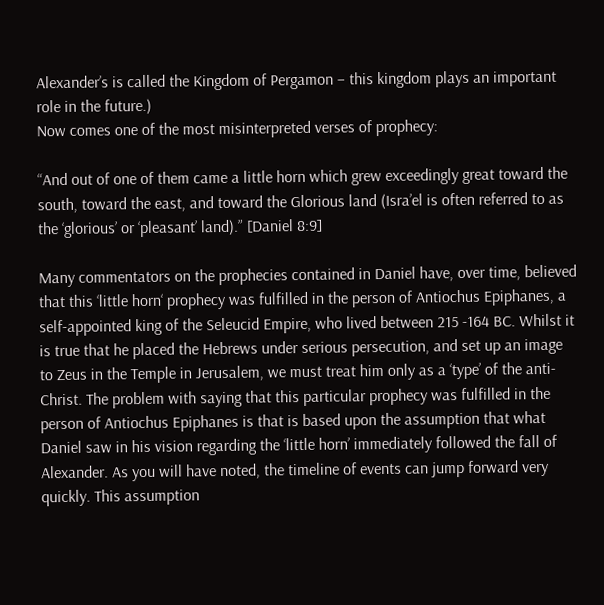Alexander’s is called the Kingdom of Pergamon – this kingdom plays an important role in the future.)
Now comes one of the most misinterpreted verses of prophecy:

“And out of one of them came a little horn which grew exceedingly great toward the south, toward the east, and toward the Glorious land (Isra’el is often referred to as the ‘glorious’ or ‘pleasant’ land).” [Daniel 8:9]

Many commentators on the prophecies contained in Daniel have, over time, believed that this ‘little horn‘ prophecy was fulfilled in the person of Antiochus Epiphanes, a self-appointed king of the Seleucid Empire, who lived between 215 -164 BC. Whilst it is true that he placed the Hebrews under serious persecution, and set up an image to Zeus in the Temple in Jerusalem, we must treat him only as a ‘type’ of the anti-Christ. The problem with saying that this particular prophecy was fulfilled in the person of Antiochus Epiphanes is that is based upon the assumption that what Daniel saw in his vision regarding the ‘little horn’ immediately followed the fall of Alexander. As you will have noted, the timeline of events can jump forward very quickly. This assumption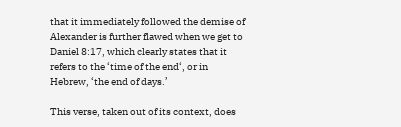that it immediately followed the demise of Alexander is further flawed when we get to Daniel 8:17, which clearly states that it refers to the ‘time of the end‘, or in Hebrew, ‘the end of days.’

This verse, taken out of its context, does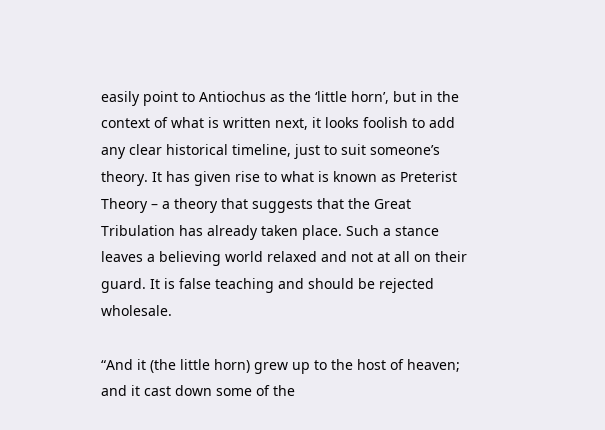easily point to Antiochus as the ‘little horn’, but in the context of what is written next, it looks foolish to add any clear historical timeline, just to suit someone’s theory. It has given rise to what is known as Preterist Theory – a theory that suggests that the Great Tribulation has already taken place. Such a stance leaves a believing world relaxed and not at all on their guard. It is false teaching and should be rejected wholesale.

“And it (the little horn) grew up to the host of heaven; and it cast down some of the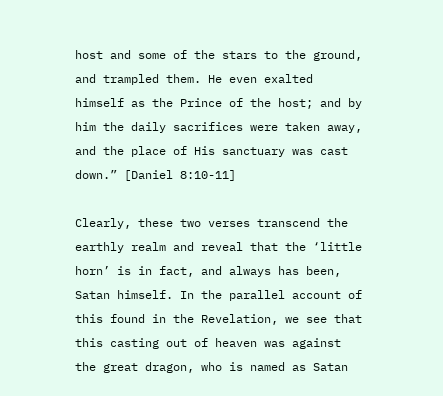host and some of the stars to the ground, and trampled them. He even exalted himself as the Prince of the host; and by him the daily sacrifices were taken away, and the place of His sanctuary was cast down.” [Daniel 8:10-11]

Clearly, these two verses transcend the earthly realm and reveal that the ‘little horn’ is in fact, and always has been, Satan himself. In the parallel account of this found in the Revelation, we see that this casting out of heaven was against the great dragon, who is named as Satan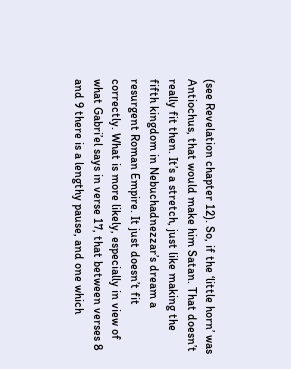(see Revelation chapter 12). So, if the ‘little horn’ was Antiochus, that would make him Satan. That doesn’t really fit then. It’s a stretch, just like making the fifth kingdom in Nebuchadnezzar’s dream a resurgent Roman Empire. It just doesn’t fit correctly. What is more likely, especially in view of what Gabri’el says in verse 17, that between verses 8 and 9 there is a lengthy pause, and one which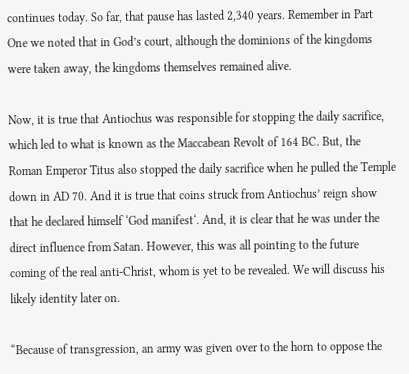continues today. So far, that pause has lasted 2,340 years. Remember in Part One we noted that in God’s court, although the dominions of the kingdoms were taken away, the kingdoms themselves remained alive.

Now, it is true that Antiochus was responsible for stopping the daily sacrifice, which led to what is known as the Maccabean Revolt of 164 BC. But, the Roman Emperor Titus also stopped the daily sacrifice when he pulled the Temple down in AD 70. And it is true that coins struck from Antiochus’ reign show that he declared himself ‘God manifest‘. And, it is clear that he was under the direct influence from Satan. However, this was all pointing to the future coming of the real anti-Christ, whom is yet to be revealed. We will discuss his likely identity later on.

“Because of transgression, an army was given over to the horn to oppose the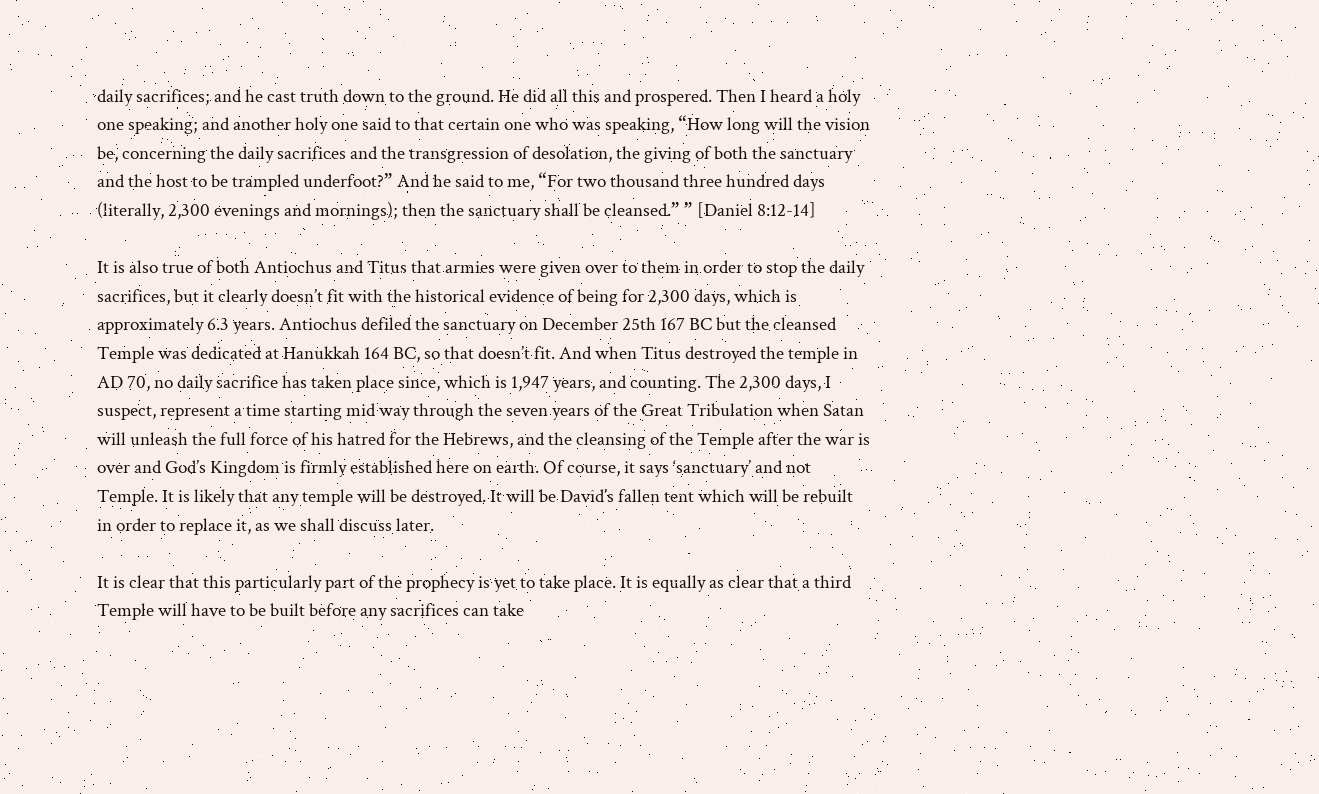daily sacrifices; and he cast truth down to the ground. He did all this and prospered. Then I heard a holy one speaking; and another holy one said to that certain one who was speaking, “How long will the vision be, concerning the daily sacrifices and the transgression of desolation, the giving of both the sanctuary and the host to be trampled underfoot?” And he said to me, “For two thousand three hundred days (literally, 2,300 evenings and mornings); then the sanctuary shall be cleansed.” ” [Daniel 8:12-14]

It is also true of both Antiochus and Titus that armies were given over to them in order to stop the daily sacrifices, but it clearly doesn’t fit with the historical evidence of being for 2,300 days, which is approximately 6.3 years. Antiochus defiled the sanctuary on December 25th 167 BC but the cleansed Temple was dedicated at Hanukkah 164 BC, so that doesn’t fit. And when Titus destroyed the temple in AD 70, no daily sacrifice has taken place since, which is 1,947 years, and counting. The 2,300 days, I suspect, represent a time starting mid way through the seven years of the Great Tribulation when Satan will unleash the full force of his hatred for the Hebrews, and the cleansing of the Temple after the war is over and God’s Kingdom is firmly established here on earth. Of course, it says ‘sanctuary’ and not Temple. It is likely that any temple will be destroyed. It will be David’s fallen tent which will be rebuilt in order to replace it, as we shall discuss later.

It is clear that this particularly part of the prophecy is yet to take place. It is equally as clear that a third Temple will have to be built before any sacrifices can take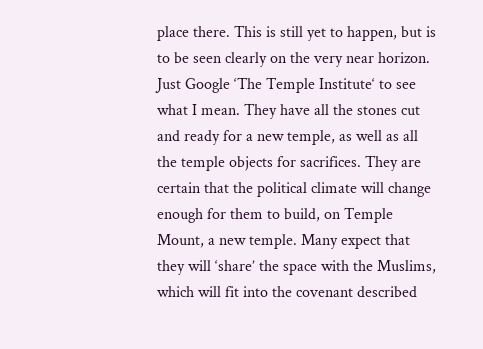place there. This is still yet to happen, but is to be seen clearly on the very near horizon. Just Google ‘The Temple Institute‘ to see what I mean. They have all the stones cut and ready for a new temple, as well as all the temple objects for sacrifices. They are certain that the political climate will change enough for them to build, on Temple Mount, a new temple. Many expect that they will ‘share’ the space with the Muslims, which will fit into the covenant described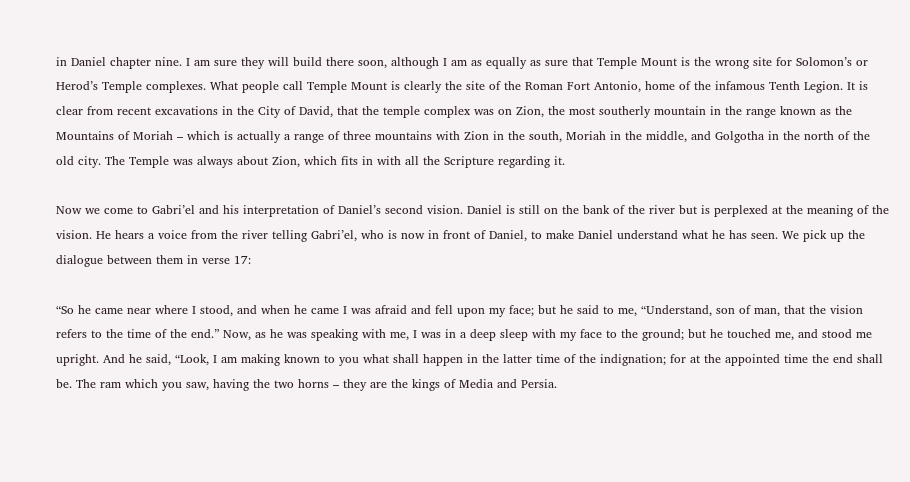in Daniel chapter nine. I am sure they will build there soon, although I am as equally as sure that Temple Mount is the wrong site for Solomon’s or Herod’s Temple complexes. What people call Temple Mount is clearly the site of the Roman Fort Antonio, home of the infamous Tenth Legion. It is clear from recent excavations in the City of David, that the temple complex was on Zion, the most southerly mountain in the range known as the Mountains of Moriah – which is actually a range of three mountains with Zion in the south, Moriah in the middle, and Golgotha in the north of the old city. The Temple was always about Zion, which fits in with all the Scripture regarding it.

Now we come to Gabri’el and his interpretation of Daniel’s second vision. Daniel is still on the bank of the river but is perplexed at the meaning of the vision. He hears a voice from the river telling Gabri’el, who is now in front of Daniel, to make Daniel understand what he has seen. We pick up the dialogue between them in verse 17:

“So he came near where I stood, and when he came I was afraid and fell upon my face; but he said to me, “Understand, son of man, that the vision refers to the time of the end.” Now, as he was speaking with me, I was in a deep sleep with my face to the ground; but he touched me, and stood me upright. And he said, “Look, I am making known to you what shall happen in the latter time of the indignation; for at the appointed time the end shall be. The ram which you saw, having the two horns – they are the kings of Media and Persia.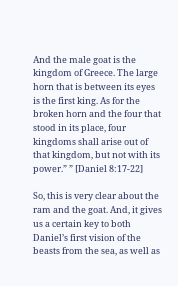And the male goat is the kingdom of Greece. The large horn that is between its eyes is the first king. As for the broken horn and the four that stood in its place, four kingdoms shall arise out of that kingdom, but not with its power.” ” [Daniel 8:17-22]

So, this is very clear about the ram and the goat. And, it gives us a certain key to both Daniel’s first vision of the beasts from the sea, as well as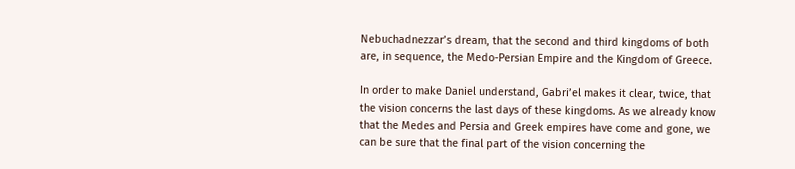Nebuchadnezzar’s dream, that the second and third kingdoms of both are, in sequence, the Medo-Persian Empire and the Kingdom of Greece.

In order to make Daniel understand, Gabri’el makes it clear, twice, that the vision concerns the last days of these kingdoms. As we already know that the Medes and Persia and Greek empires have come and gone, we can be sure that the final part of the vision concerning the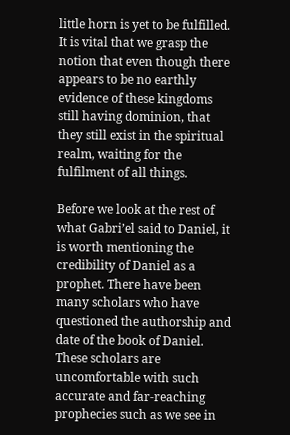little horn is yet to be fulfilled. It is vital that we grasp the notion that even though there appears to be no earthly evidence of these kingdoms still having dominion, that they still exist in the spiritual realm, waiting for the fulfilment of all things.

Before we look at the rest of what Gabri’el said to Daniel, it is worth mentioning the credibility of Daniel as a prophet. There have been many scholars who have questioned the authorship and date of the book of Daniel. These scholars are uncomfortable with such accurate and far-reaching prophecies such as we see in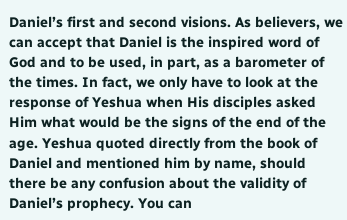Daniel’s first and second visions. As believers, we can accept that Daniel is the inspired word of God and to be used, in part, as a barometer of the times. In fact, we only have to look at the response of Yeshua when His disciples asked Him what would be the signs of the end of the age. Yeshua quoted directly from the book of Daniel and mentioned him by name, should there be any confusion about the validity of Daniel’s prophecy. You can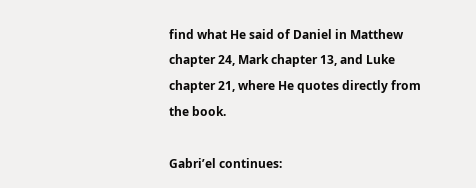find what He said of Daniel in Matthew chapter 24, Mark chapter 13, and Luke chapter 21, where He quotes directly from the book.

Gabri’el continues: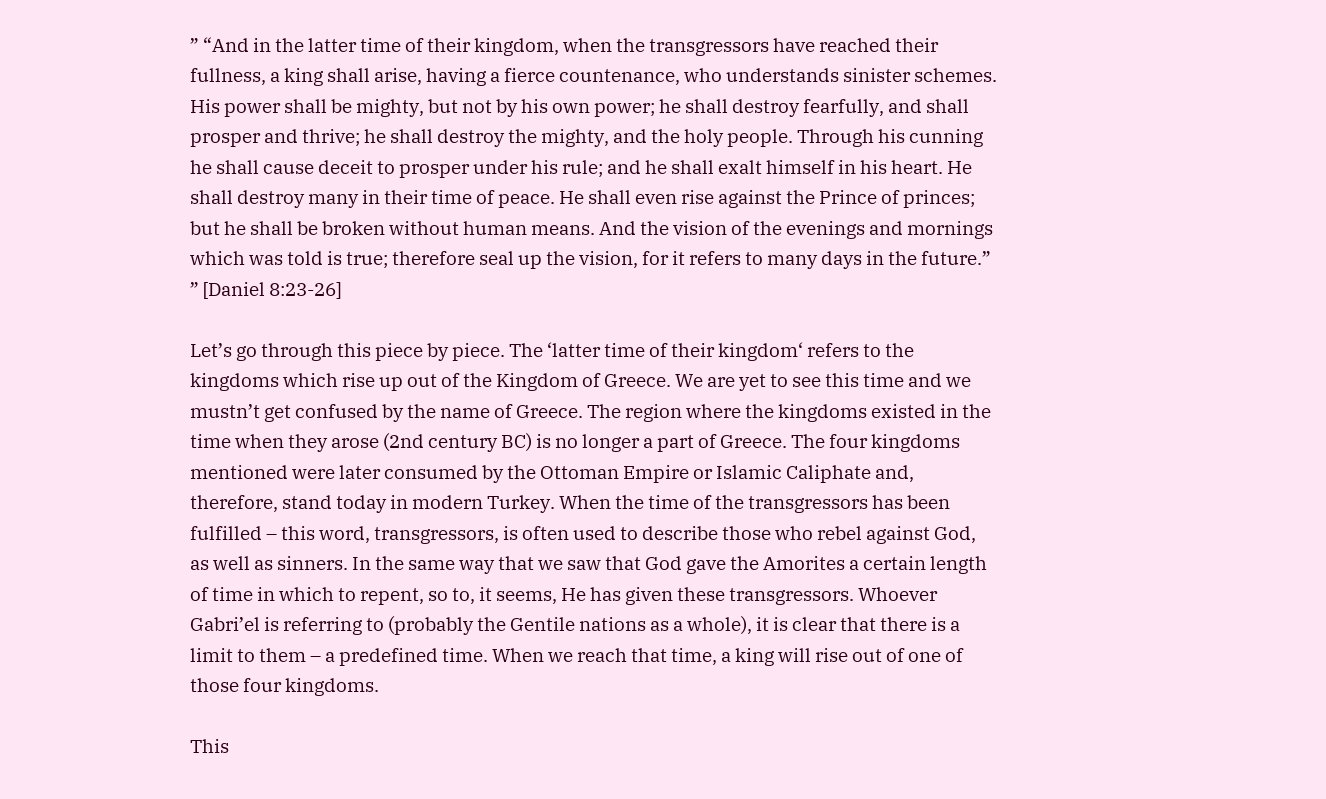” “And in the latter time of their kingdom, when the transgressors have reached their fullness, a king shall arise, having a fierce countenance, who understands sinister schemes. His power shall be mighty, but not by his own power; he shall destroy fearfully, and shall prosper and thrive; he shall destroy the mighty, and the holy people. Through his cunning he shall cause deceit to prosper under his rule; and he shall exalt himself in his heart. He shall destroy many in their time of peace. He shall even rise against the Prince of princes; but he shall be broken without human means. And the vision of the evenings and mornings which was told is true; therefore seal up the vision, for it refers to many days in the future.” ” [Daniel 8:23-26]

Let’s go through this piece by piece. The ‘latter time of their kingdom‘ refers to the kingdoms which rise up out of the Kingdom of Greece. We are yet to see this time and we mustn’t get confused by the name of Greece. The region where the kingdoms existed in the time when they arose (2nd century BC) is no longer a part of Greece. The four kingdoms mentioned were later consumed by the Ottoman Empire or Islamic Caliphate and, therefore, stand today in modern Turkey. When the time of the transgressors has been fulfilled – this word, transgressors, is often used to describe those who rebel against God, as well as sinners. In the same way that we saw that God gave the Amorites a certain length of time in which to repent, so to, it seems, He has given these transgressors. Whoever Gabri’el is referring to (probably the Gentile nations as a whole), it is clear that there is a limit to them – a predefined time. When we reach that time, a king will rise out of one of those four kingdoms.

This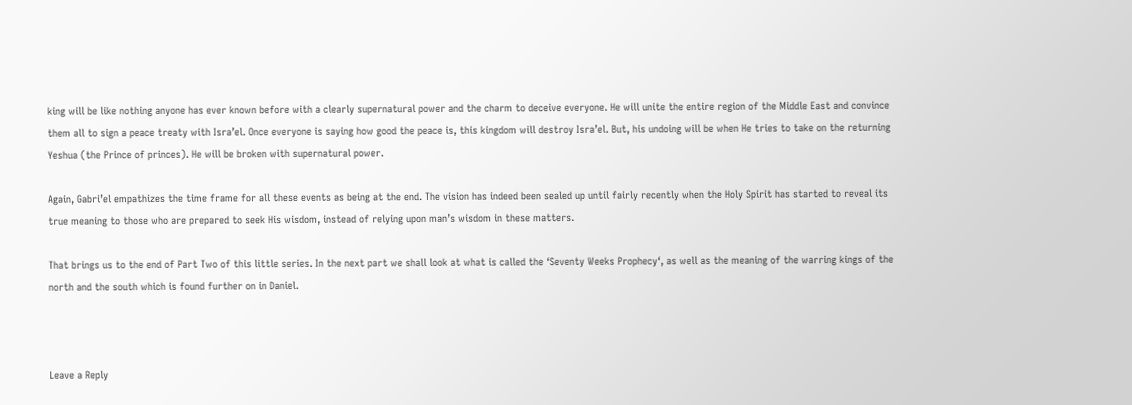king will be like nothing anyone has ever known before with a clearly supernatural power and the charm to deceive everyone. He will unite the entire region of the Middle East and convince them all to sign a peace treaty with Isra’el. Once everyone is saying how good the peace is, this kingdom will destroy Isra’el. But, his undoing will be when He tries to take on the returning Yeshua (the Prince of princes). He will be broken with supernatural power.

Again, Gabri’el empathizes the time frame for all these events as being at the end. The vision has indeed been sealed up until fairly recently when the Holy Spirit has started to reveal its true meaning to those who are prepared to seek His wisdom, instead of relying upon man’s wisdom in these matters.

That brings us to the end of Part Two of this little series. In the next part we shall look at what is called the ‘Seventy Weeks Prophecy‘, as well as the meaning of the warring kings of the north and the south which is found further on in Daniel.



Leave a Reply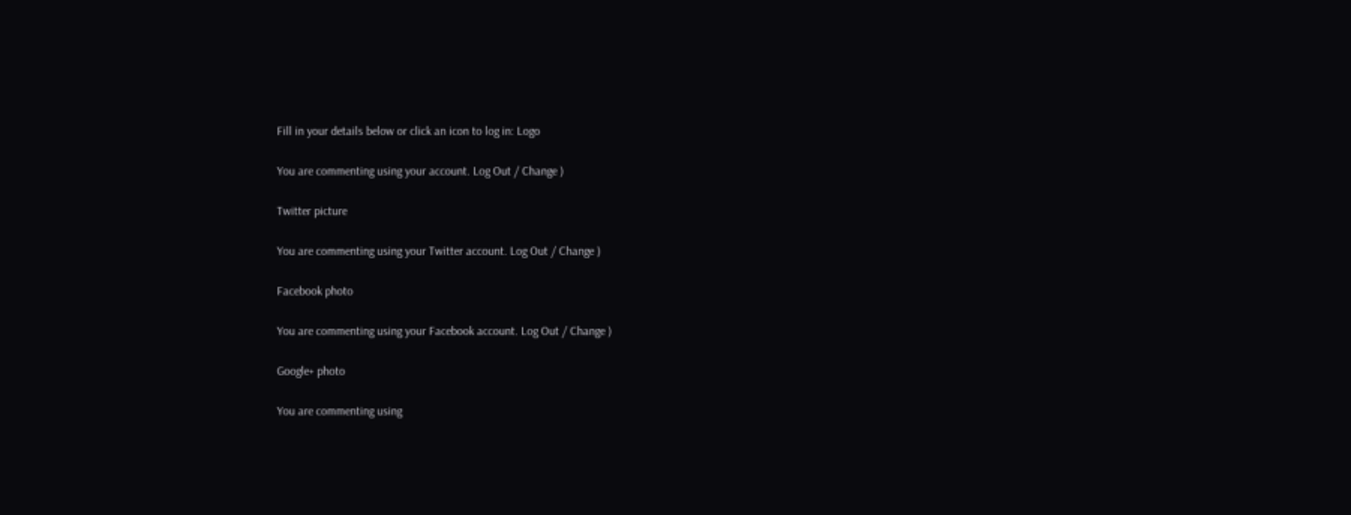Fill in your details below or click an icon to log in: Logo

You are commenting using your account. Log Out / Change )

Twitter picture

You are commenting using your Twitter account. Log Out / Change )

Facebook photo

You are commenting using your Facebook account. Log Out / Change )

Google+ photo

You are commenting using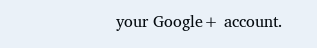your Google+ account.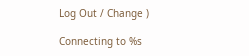Log Out / Change )

Connecting to %s